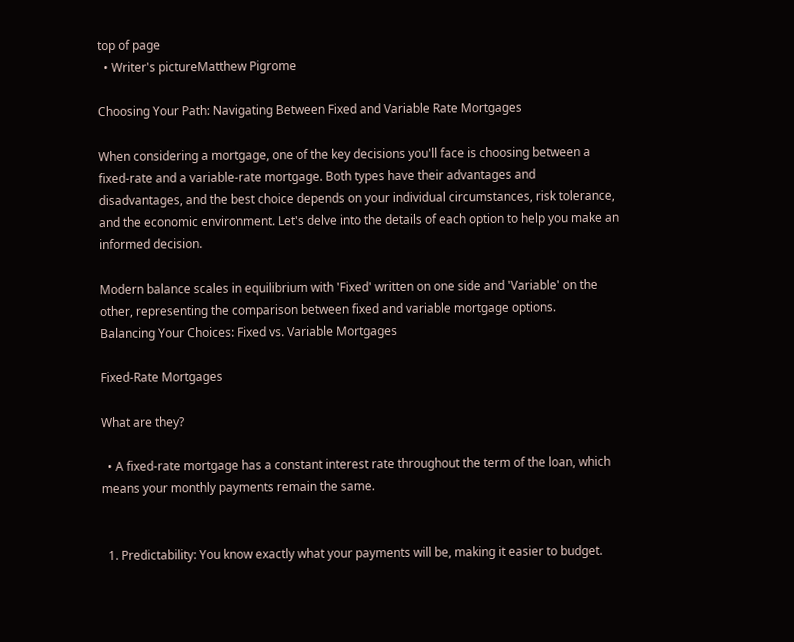top of page
  • Writer's pictureMatthew Pigrome

Choosing Your Path: Navigating Between Fixed and Variable Rate Mortgages

When considering a mortgage, one of the key decisions you'll face is choosing between a fixed-rate and a variable-rate mortgage. Both types have their advantages and disadvantages, and the best choice depends on your individual circumstances, risk tolerance, and the economic environment. Let's delve into the details of each option to help you make an informed decision.

Modern balance scales in equilibrium with 'Fixed' written on one side and 'Variable' on the other, representing the comparison between fixed and variable mortgage options.
Balancing Your Choices: Fixed vs. Variable Mortgages

Fixed-Rate Mortgages

What are they?

  • A fixed-rate mortgage has a constant interest rate throughout the term of the loan, which means your monthly payments remain the same.


  1. Predictability: You know exactly what your payments will be, making it easier to budget.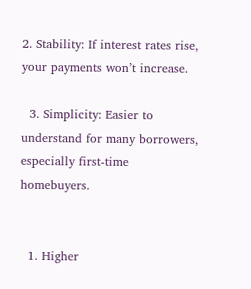2. Stability: If interest rates rise, your payments won’t increase.

  3. Simplicity: Easier to understand for many borrowers, especially first-time homebuyers.


  1. Higher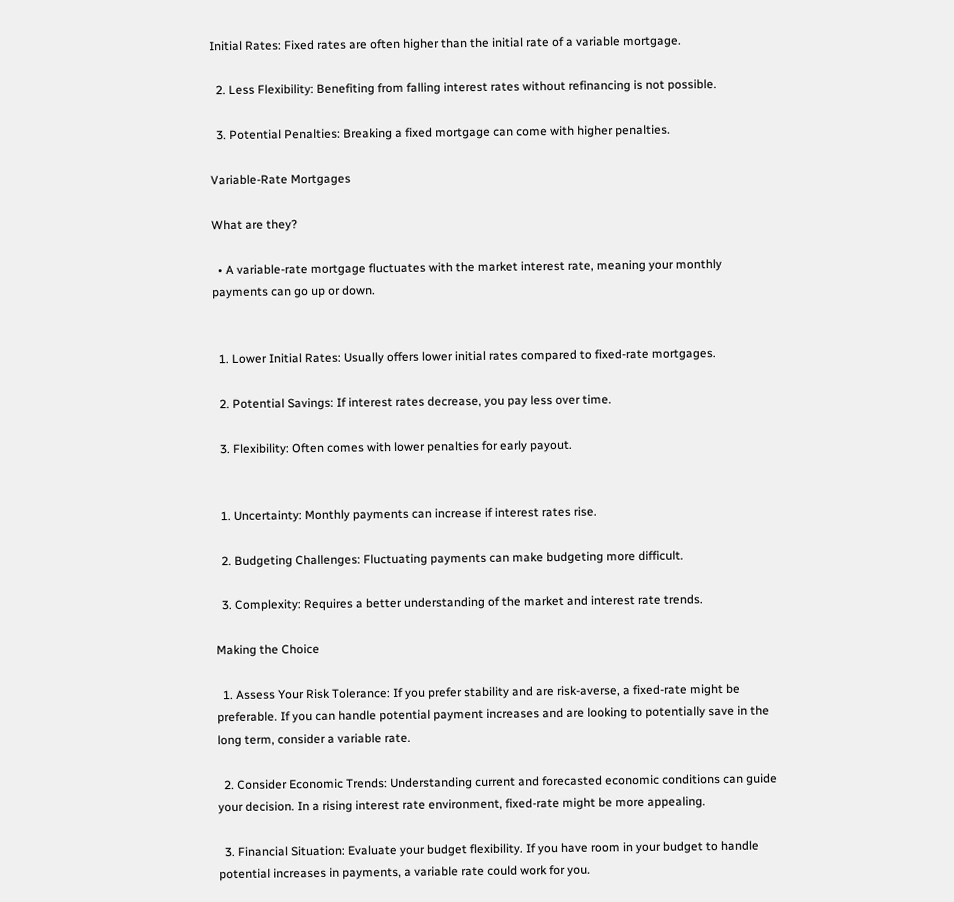Initial Rates: Fixed rates are often higher than the initial rate of a variable mortgage.

  2. Less Flexibility: Benefiting from falling interest rates without refinancing is not possible.

  3. Potential Penalties: Breaking a fixed mortgage can come with higher penalties.

Variable-Rate Mortgages

What are they?

  • A variable-rate mortgage fluctuates with the market interest rate, meaning your monthly payments can go up or down.


  1. Lower Initial Rates: Usually offers lower initial rates compared to fixed-rate mortgages.

  2. Potential Savings: If interest rates decrease, you pay less over time.

  3. Flexibility: Often comes with lower penalties for early payout.


  1. Uncertainty: Monthly payments can increase if interest rates rise.

  2. Budgeting Challenges: Fluctuating payments can make budgeting more difficult.

  3. Complexity: Requires a better understanding of the market and interest rate trends.

Making the Choice

  1. Assess Your Risk Tolerance: If you prefer stability and are risk-averse, a fixed-rate might be preferable. If you can handle potential payment increases and are looking to potentially save in the long term, consider a variable rate.

  2. Consider Economic Trends: Understanding current and forecasted economic conditions can guide your decision. In a rising interest rate environment, fixed-rate might be more appealing.

  3. Financial Situation: Evaluate your budget flexibility. If you have room in your budget to handle potential increases in payments, a variable rate could work for you.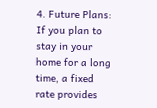4. Future Plans: If you plan to stay in your home for a long time, a fixed rate provides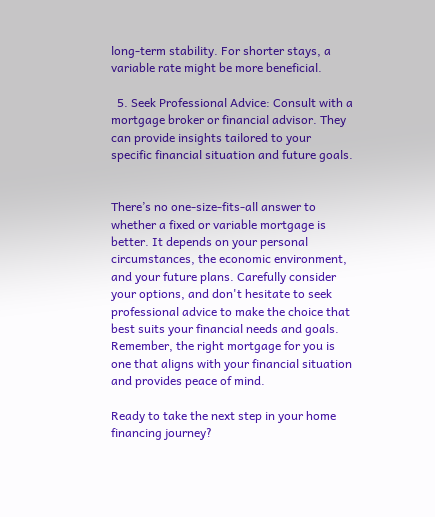long-term stability. For shorter stays, a variable rate might be more beneficial.

  5. Seek Professional Advice: Consult with a mortgage broker or financial advisor. They can provide insights tailored to your specific financial situation and future goals.


There’s no one-size-fits-all answer to whether a fixed or variable mortgage is better. It depends on your personal circumstances, the economic environment, and your future plans. Carefully consider your options, and don't hesitate to seek professional advice to make the choice that best suits your financial needs and goals. Remember, the right mortgage for you is one that aligns with your financial situation and provides peace of mind.

Ready to take the next step in your home financing journey?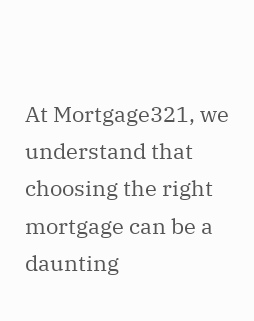At Mortgage321, we understand that choosing the right mortgage can be a daunting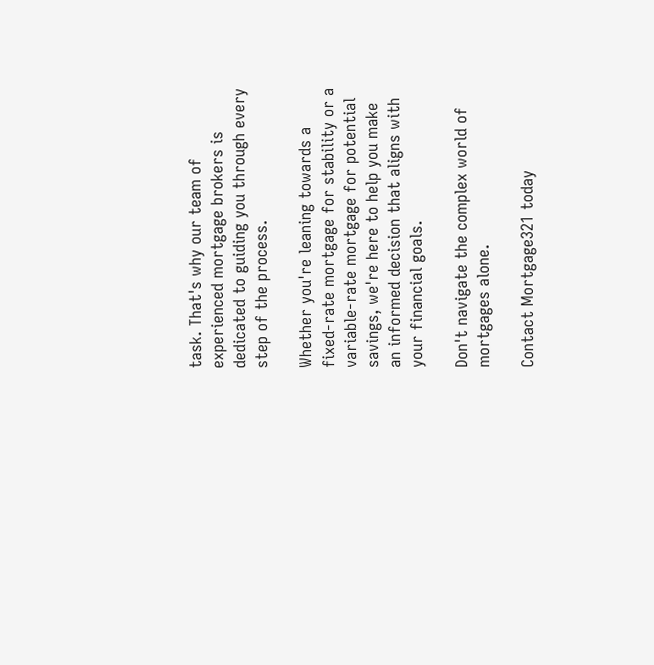task. That's why our team of experienced mortgage brokers is dedicated to guiding you through every step of the process.

Whether you're leaning towards a fixed-rate mortgage for stability or a variable-rate mortgage for potential savings, we're here to help you make an informed decision that aligns with your financial goals.

Don't navigate the complex world of mortgages alone.

Contact Mortgage321 today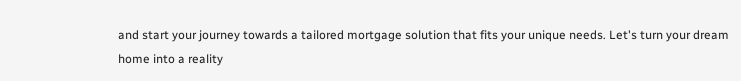and start your journey towards a tailored mortgage solution that fits your unique needs. Let's turn your dream home into a reality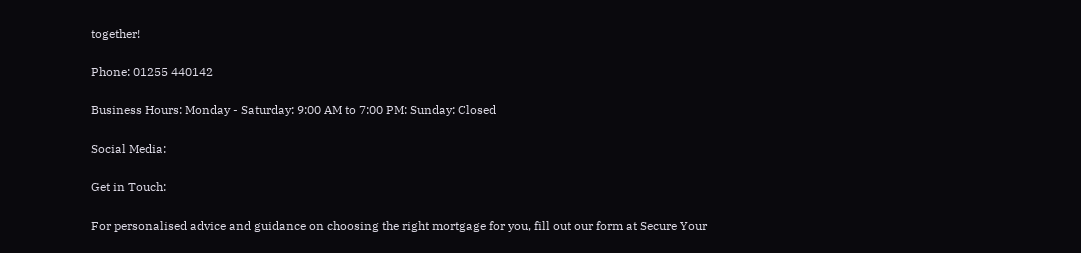together!

Phone: 01255 440142

Business Hours: Monday - Saturday: 9:00 AM to 7:00 PM: Sunday: Closed

Social Media:

Get in Touch:

For personalised advice and guidance on choosing the right mortgage for you, fill out our form at Secure Your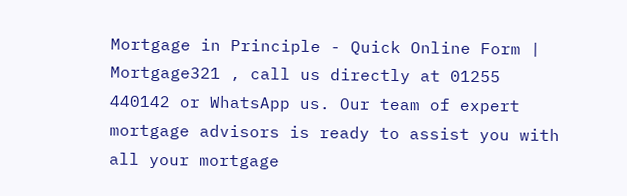Mortgage in Principle - Quick Online Form | Mortgage321 , call us directly at 01255 440142 or WhatsApp us. Our team of expert mortgage advisors is ready to assist you with all your mortgage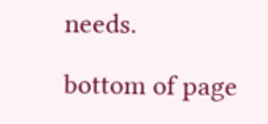needs.

bottom of page